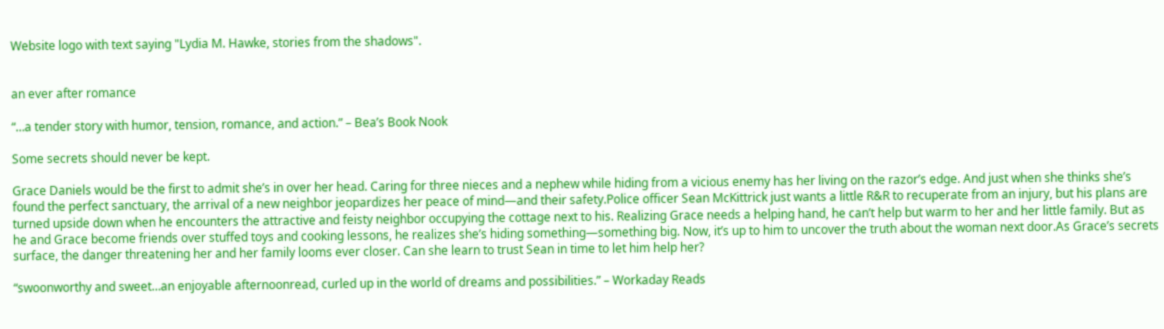Website logo with text saying "Lydia M. Hawke, stories from the shadows".


an ever after romance

“…a tender story with humor, tension, romance, and action.” – Bea’s Book Nook

Some secrets should never be kept.

Grace Daniels would be the first to admit she’s in over her head. Caring for three nieces and a nephew while hiding from a vicious enemy has her living on the razor’s edge. And just when she thinks she’s found the perfect sanctuary, the arrival of a new neighbor jeopardizes her peace of mind—and their safety.Police officer Sean McKittrick just wants a little R&R to recuperate from an injury, but his plans are turned upside down when he encounters the attractive and feisty neighbor occupying the cottage next to his. Realizing Grace needs a helping hand, he can’t help but warm to her and her little family. But as he and Grace become friends over stuffed toys and cooking lessons, he realizes she’s hiding something—something big. Now, it’s up to him to uncover the truth about the woman next door.As Grace’s secrets surface, the danger threatening her and her family looms ever closer. Can she learn to trust Sean in time to let him help her?

“swoonworthy and sweet…an enjoyable afternoonread, curled up in the world of dreams and possibilities.” – Workaday Reads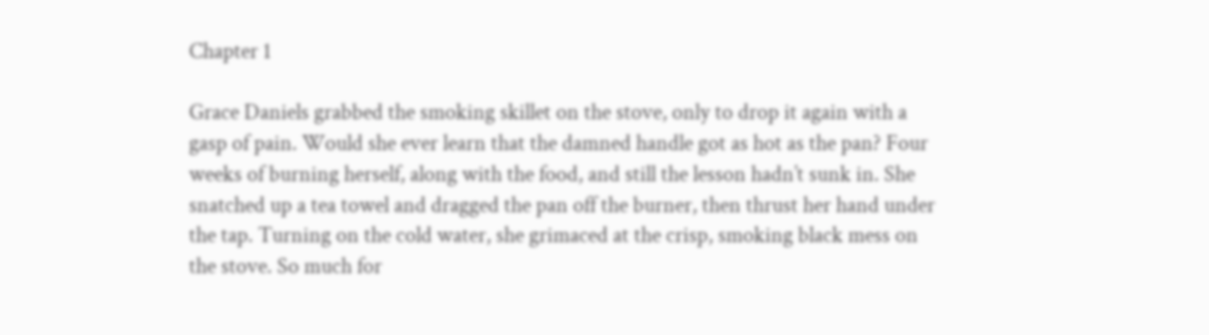Chapter 1

Grace Daniels grabbed the smoking skillet on the stove, only to drop it again with a gasp of pain. Would she ever learn that the damned handle got as hot as the pan? Four weeks of burning herself, along with the food, and still the lesson hadn’t sunk in. She snatched up a tea towel and dragged the pan off the burner, then thrust her hand under the tap. Turning on the cold water, she grimaced at the crisp, smoking black mess on the stove. So much for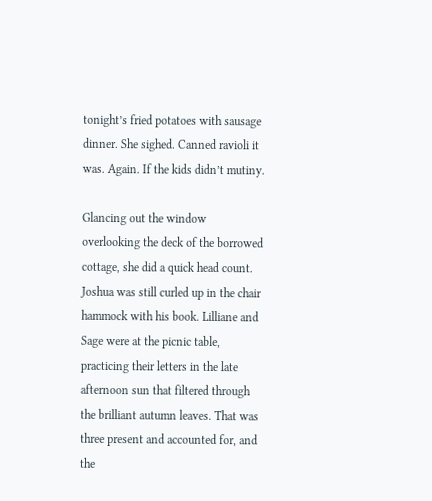tonight’s fried potatoes with sausage dinner. She sighed. Canned ravioli it was. Again. If the kids didn’t mutiny.

Glancing out the window overlooking the deck of the borrowed cottage, she did a quick head count. Joshua was still curled up in the chair hammock with his book. Lilliane and Sage were at the picnic table, practicing their letters in the late afternoon sun that filtered through the brilliant autumn leaves. That was three present and accounted for, and the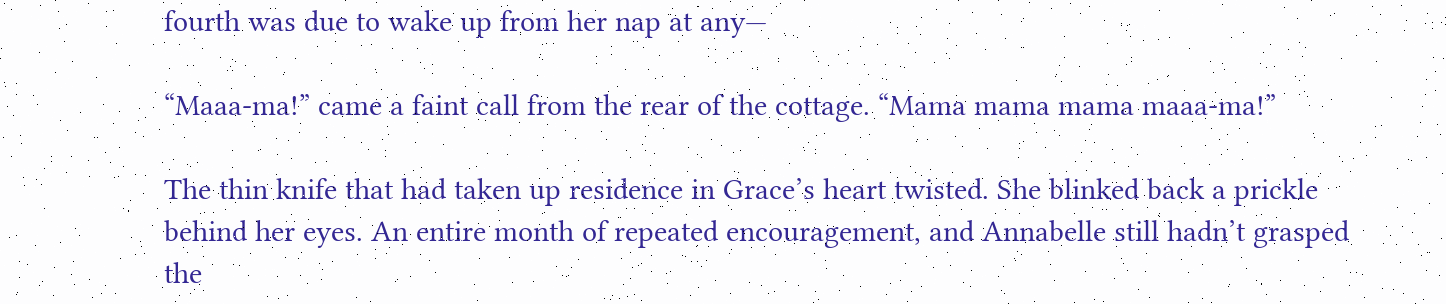fourth was due to wake up from her nap at any—

“Maaa-ma!” came a faint call from the rear of the cottage. “Mama mama mama maaa-ma!”

The thin knife that had taken up residence in Grace’s heart twisted. She blinked back a prickle behind her eyes. An entire month of repeated encouragement, and Annabelle still hadn’t grasped the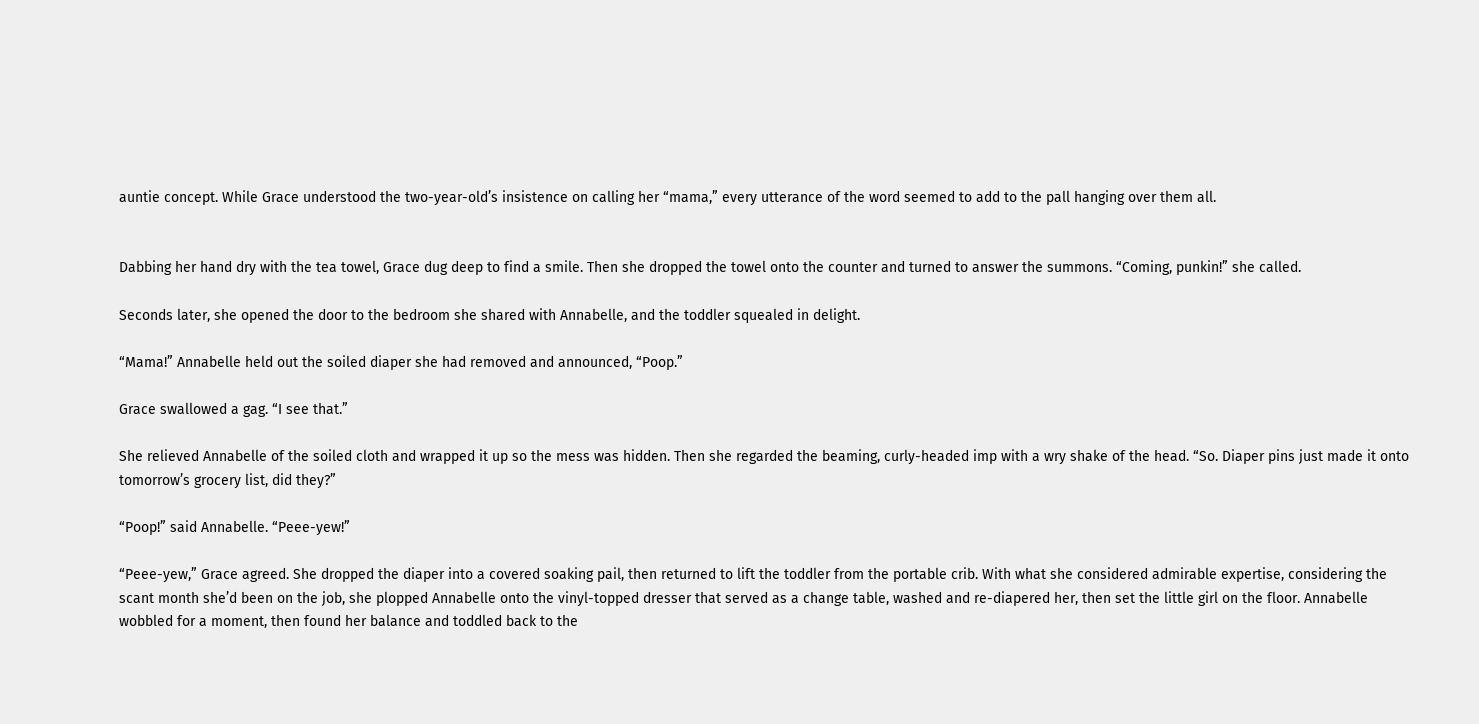auntie concept. While Grace understood the two-year-old’s insistence on calling her “mama,” every utterance of the word seemed to add to the pall hanging over them all.


Dabbing her hand dry with the tea towel, Grace dug deep to find a smile. Then she dropped the towel onto the counter and turned to answer the summons. “Coming, punkin!” she called.

Seconds later, she opened the door to the bedroom she shared with Annabelle, and the toddler squealed in delight.

“Mama!” Annabelle held out the soiled diaper she had removed and announced, “Poop.”

Grace swallowed a gag. “I see that.”

She relieved Annabelle of the soiled cloth and wrapped it up so the mess was hidden. Then she regarded the beaming, curly-headed imp with a wry shake of the head. “So. Diaper pins just made it onto tomorrow’s grocery list, did they?”

“Poop!” said Annabelle. “Peee-yew!”

“Peee-yew,” Grace agreed. She dropped the diaper into a covered soaking pail, then returned to lift the toddler from the portable crib. With what she considered admirable expertise, considering the scant month she’d been on the job, she plopped Annabelle onto the vinyl-topped dresser that served as a change table, washed and re-diapered her, then set the little girl on the floor. Annabelle wobbled for a moment, then found her balance and toddled back to the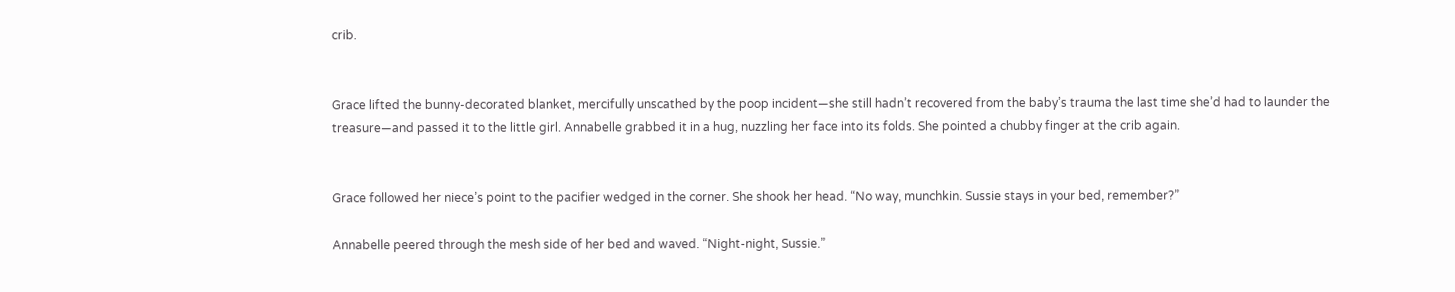crib.


Grace lifted the bunny-decorated blanket, mercifully unscathed by the poop incident—she still hadn’t recovered from the baby’s trauma the last time she’d had to launder the treasure—and passed it to the little girl. Annabelle grabbed it in a hug, nuzzling her face into its folds. She pointed a chubby finger at the crib again.


Grace followed her niece’s point to the pacifier wedged in the corner. She shook her head. “No way, munchkin. Sussie stays in your bed, remember?”

Annabelle peered through the mesh side of her bed and waved. “Night-night, Sussie.”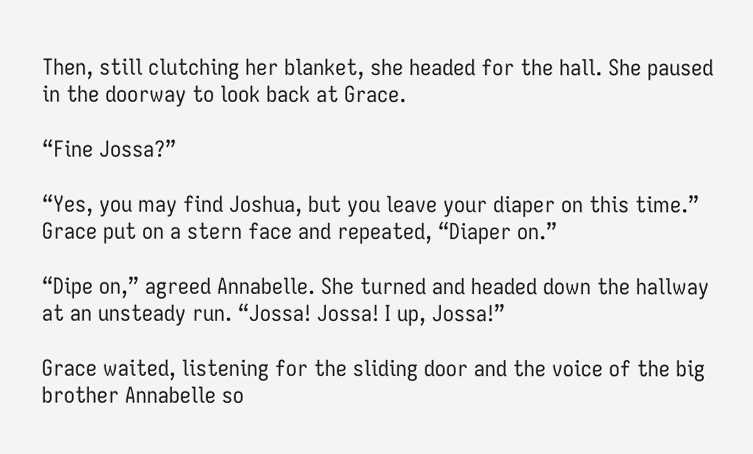Then, still clutching her blanket, she headed for the hall. She paused in the doorway to look back at Grace.

“Fine Jossa?”

“Yes, you may find Joshua, but you leave your diaper on this time.” Grace put on a stern face and repeated, “Diaper on.”

“Dipe on,” agreed Annabelle. She turned and headed down the hallway at an unsteady run. “Jossa! Jossa! I up, Jossa!”

Grace waited, listening for the sliding door and the voice of the big brother Annabelle so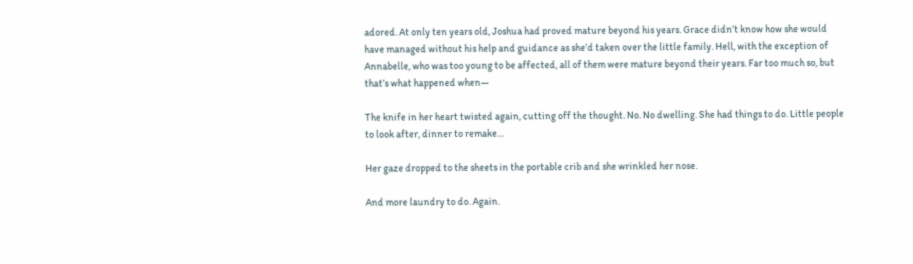adored. At only ten years old, Joshua had proved mature beyond his years. Grace didn’t know how she would have managed without his help and guidance as she’d taken over the little family. Hell, with the exception of Annabelle, who was too young to be affected, all of them were mature beyond their years. Far too much so, but that’s what happened when—

The knife in her heart twisted again, cutting off the thought. No. No dwelling. She had things to do. Little people to look after, dinner to remake…

Her gaze dropped to the sheets in the portable crib and she wrinkled her nose.

And more laundry to do. Again.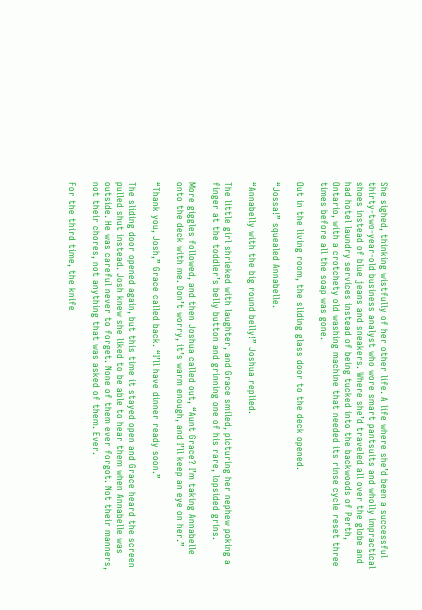She sighed, thinking wistfully of her other life. A life where she’d been a successful thirty-two-year-old business analyst who wore smart pantsuits and wholly impractical shoes instead of blue jeans and sneakers. Where she’d traveled all over the globe and had hotel laundry services instead of being tucked into the backwoods of Perth, Ontario, with a crotchety old washing machine that needed its rinse cycle reset three times before all the soap was gone.

Out in the living room, the sliding glass door to the deck opened.

“Jossa!” squealed Annabelle.

“Annabelly with the big round belly!” Joshua replied.

The little girl shrieked with laughter, and Grace smiled, picturing her nephew poking a finger at the toddler’s belly button and grinning one of his rare, lopsided grins.

More giggles followed, and then Joshua called out, “Aunt Grace? I’m taking Annabelle onto the deck with me. Don’t worry, it’s warm enough, and I’ll keep an eye on her.”

“Thank you, Josh,” Grace called back. “I’ll have dinner ready soon.”

The sliding door opened again, but this time it stayed open and Grace heard the screen pulled shut instead. Josh knew she liked to be able to hear them when Annabelle was outside. He was careful never to forget. None of them ever forgot. Not their manners, not their chores, not anything that was asked of them. Ever.

For the third time, the knife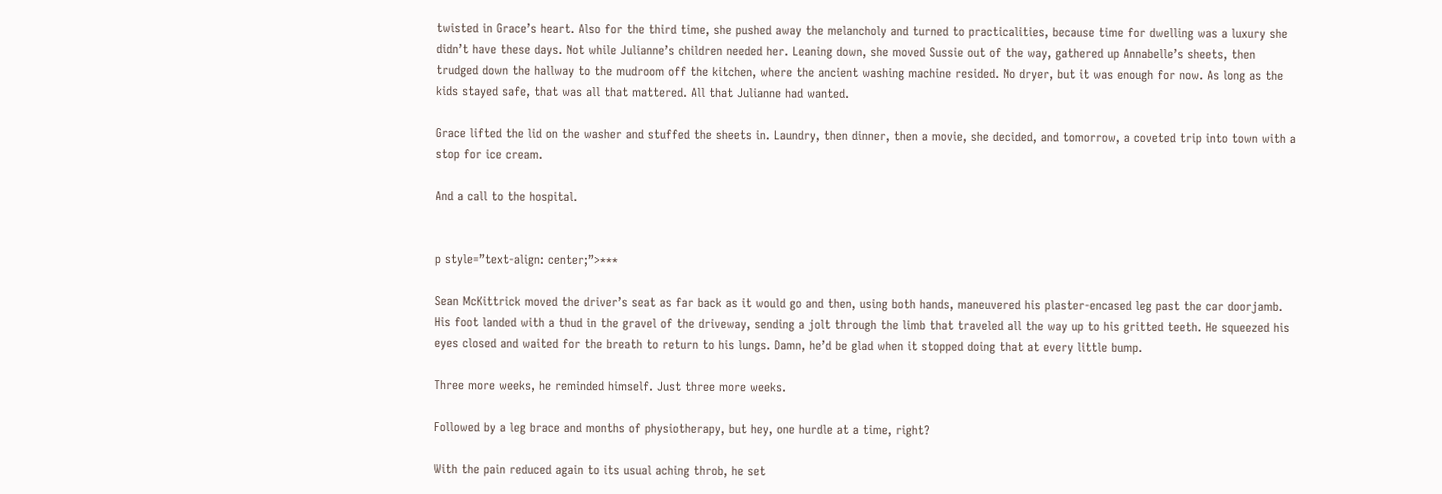twisted in Grace’s heart. Also for the third time, she pushed away the melancholy and turned to practicalities, because time for dwelling was a luxury she didn’t have these days. Not while Julianne’s children needed her. Leaning down, she moved Sussie out of the way, gathered up Annabelle’s sheets, then trudged down the hallway to the mudroom off the kitchen, where the ancient washing machine resided. No dryer, but it was enough for now. As long as the kids stayed safe, that was all that mattered. All that Julianne had wanted.

Grace lifted the lid on the washer and stuffed the sheets in. Laundry, then dinner, then a movie, she decided, and tomorrow, a coveted trip into town with a stop for ice cream.

And a call to the hospital.


p style=”text-align: center;”>***

Sean McKittrick moved the driver’s seat as far back as it would go and then, using both hands, maneuvered his plaster-encased leg past the car doorjamb. His foot landed with a thud in the gravel of the driveway, sending a jolt through the limb that traveled all the way up to his gritted teeth. He squeezed his eyes closed and waited for the breath to return to his lungs. Damn, he’d be glad when it stopped doing that at every little bump.

Three more weeks, he reminded himself. Just three more weeks.

Followed by a leg brace and months of physiotherapy, but hey, one hurdle at a time, right?

With the pain reduced again to its usual aching throb, he set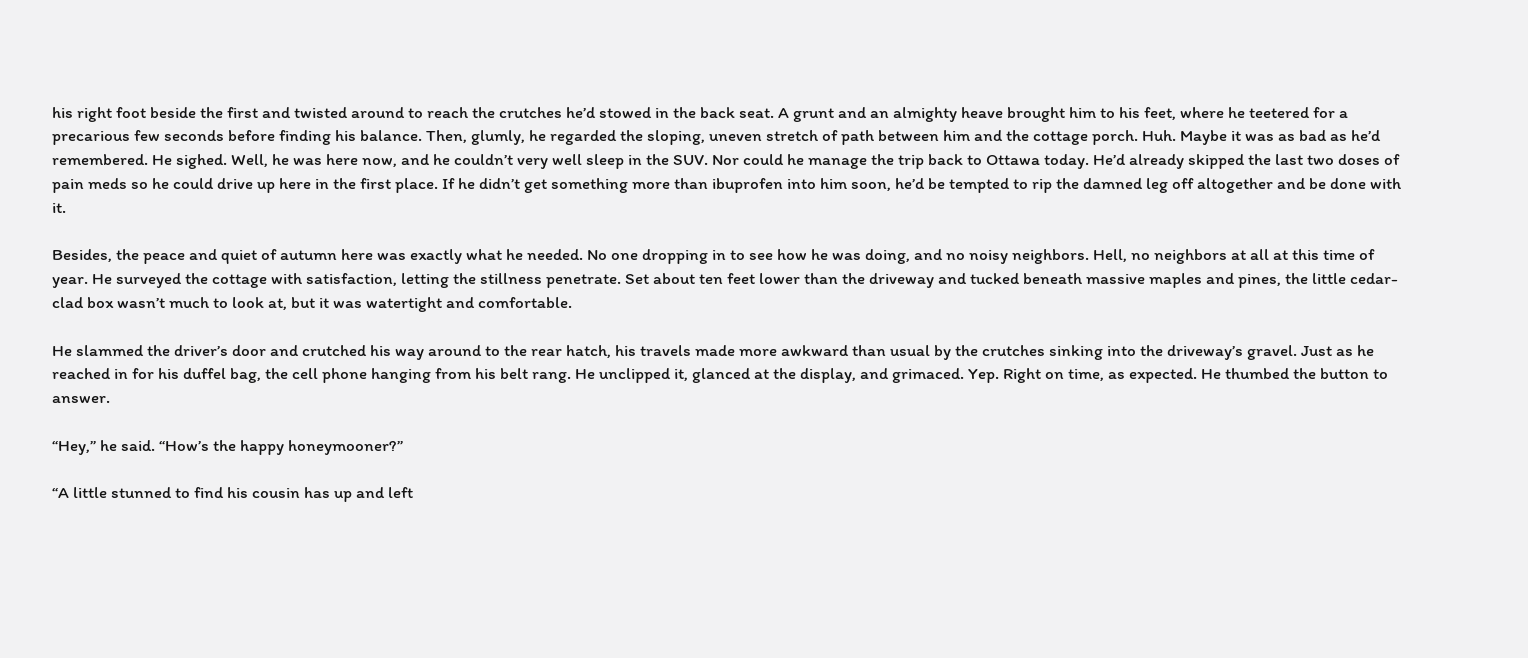his right foot beside the first and twisted around to reach the crutches he’d stowed in the back seat. A grunt and an almighty heave brought him to his feet, where he teetered for a precarious few seconds before finding his balance. Then, glumly, he regarded the sloping, uneven stretch of path between him and the cottage porch. Huh. Maybe it was as bad as he’d remembered. He sighed. Well, he was here now, and he couldn’t very well sleep in the SUV. Nor could he manage the trip back to Ottawa today. He’d already skipped the last two doses of pain meds so he could drive up here in the first place. If he didn’t get something more than ibuprofen into him soon, he’d be tempted to rip the damned leg off altogether and be done with it.

Besides, the peace and quiet of autumn here was exactly what he needed. No one dropping in to see how he was doing, and no noisy neighbors. Hell, no neighbors at all at this time of year. He surveyed the cottage with satisfaction, letting the stillness penetrate. Set about ten feet lower than the driveway and tucked beneath massive maples and pines, the little cedar-clad box wasn’t much to look at, but it was watertight and comfortable.

He slammed the driver’s door and crutched his way around to the rear hatch, his travels made more awkward than usual by the crutches sinking into the driveway’s gravel. Just as he reached in for his duffel bag, the cell phone hanging from his belt rang. He unclipped it, glanced at the display, and grimaced. Yep. Right on time, as expected. He thumbed the button to answer.

“Hey,” he said. “How’s the happy honeymooner?”

“A little stunned to find his cousin has up and left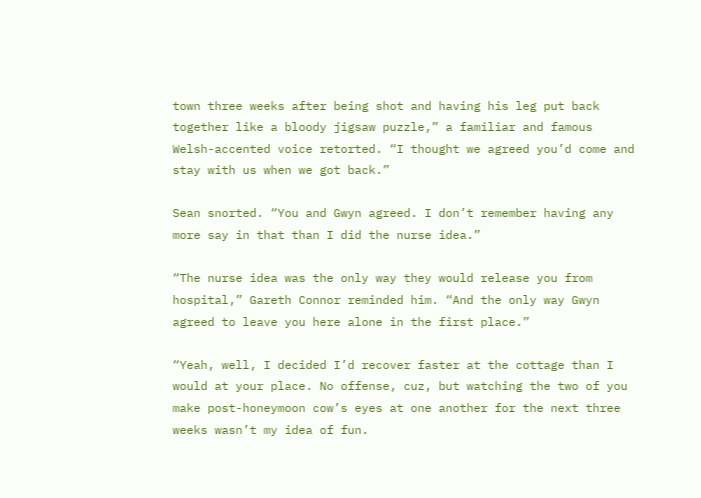town three weeks after being shot and having his leg put back together like a bloody jigsaw puzzle,” a familiar and famous Welsh-accented voice retorted. “I thought we agreed you’d come and stay with us when we got back.”

Sean snorted. “You and Gwyn agreed. I don’t remember having any more say in that than I did the nurse idea.”

“The nurse idea was the only way they would release you from hospital,” Gareth Connor reminded him. “And the only way Gwyn agreed to leave you here alone in the first place.”

“Yeah, well, I decided I’d recover faster at the cottage than I would at your place. No offense, cuz, but watching the two of you make post-honeymoon cow’s eyes at one another for the next three weeks wasn’t my idea of fun.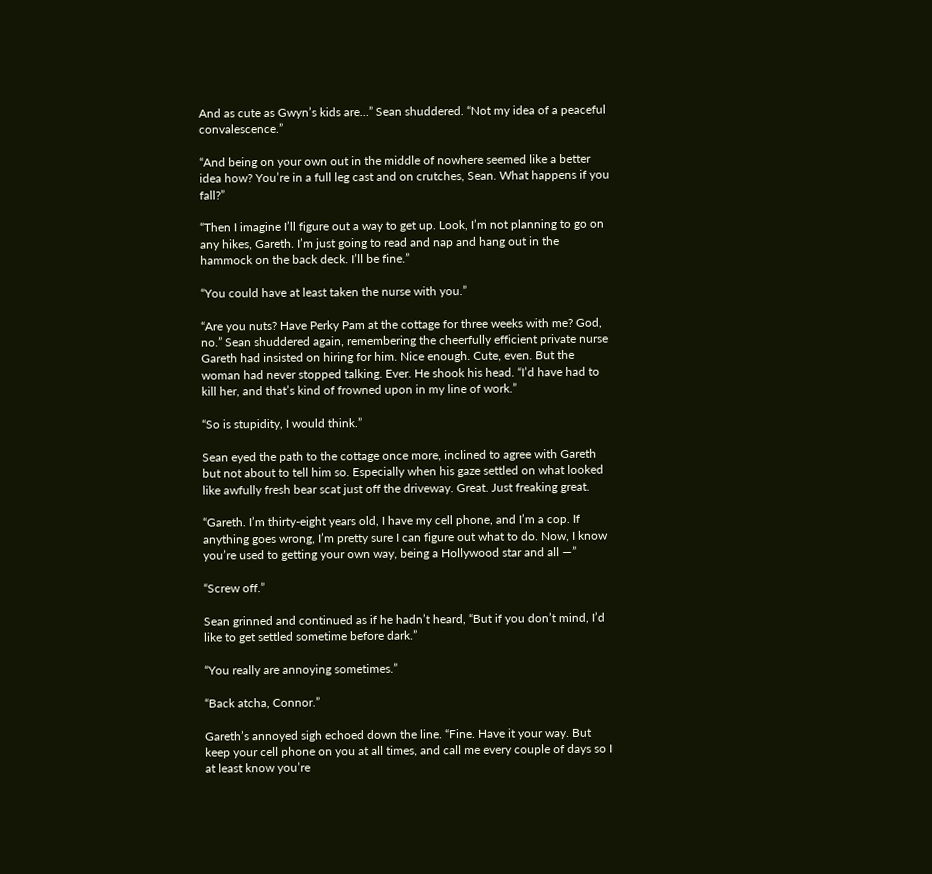And as cute as Gwyn’s kids are…” Sean shuddered. “Not my idea of a peaceful convalescence.”

“And being on your own out in the middle of nowhere seemed like a better idea how? You’re in a full leg cast and on crutches, Sean. What happens if you fall?”

“Then I imagine I’ll figure out a way to get up. Look, I’m not planning to go on any hikes, Gareth. I’m just going to read and nap and hang out in the hammock on the back deck. I’ll be fine.”

“You could have at least taken the nurse with you.”

“Are you nuts? Have Perky Pam at the cottage for three weeks with me? God, no.” Sean shuddered again, remembering the cheerfully efficient private nurse Gareth had insisted on hiring for him. Nice enough. Cute, even. But the woman had never stopped talking. Ever. He shook his head. “I’d have had to kill her, and that’s kind of frowned upon in my line of work.”

“So is stupidity, I would think.”

Sean eyed the path to the cottage once more, inclined to agree with Gareth but not about to tell him so. Especially when his gaze settled on what looked like awfully fresh bear scat just off the driveway. Great. Just freaking great.

“Gareth. I’m thirty-eight years old, I have my cell phone, and I’m a cop. If anything goes wrong, I’m pretty sure I can figure out what to do. Now, I know you’re used to getting your own way, being a Hollywood star and all —”

“Screw off.”

Sean grinned and continued as if he hadn’t heard, “But if you don’t mind, I’d like to get settled sometime before dark.”

“You really are annoying sometimes.”

“Back atcha, Connor.”

Gareth’s annoyed sigh echoed down the line. “Fine. Have it your way. But keep your cell phone on you at all times, and call me every couple of days so I at least know you’re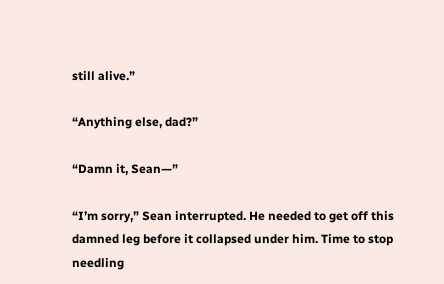still alive.”

“Anything else, dad?”

“Damn it, Sean—”

“I’m sorry,” Sean interrupted. He needed to get off this damned leg before it collapsed under him. Time to stop needling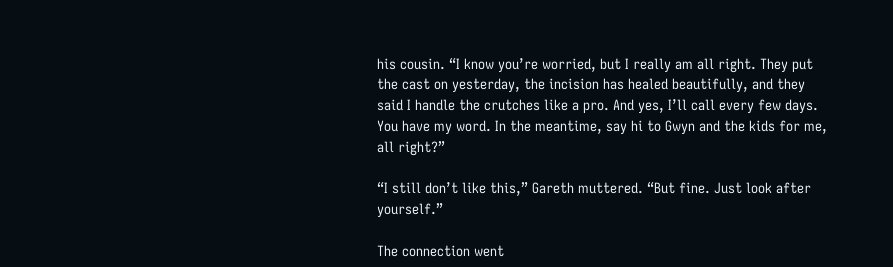his cousin. “I know you’re worried, but I really am all right. They put the cast on yesterday, the incision has healed beautifully, and they said I handle the crutches like a pro. And yes, I’ll call every few days. You have my word. In the meantime, say hi to Gwyn and the kids for me, all right?”

“I still don’t like this,” Gareth muttered. “But fine. Just look after yourself.”

The connection went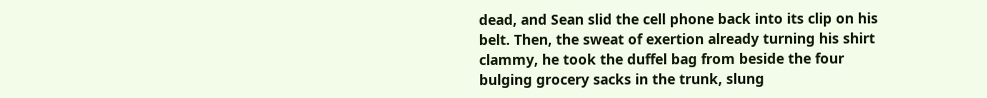dead, and Sean slid the cell phone back into its clip on his belt. Then, the sweat of exertion already turning his shirt clammy, he took the duffel bag from beside the four bulging grocery sacks in the trunk, slung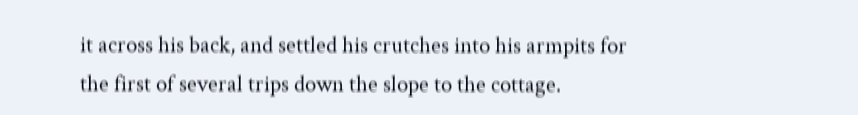it across his back, and settled his crutches into his armpits for the first of several trips down the slope to the cottage.